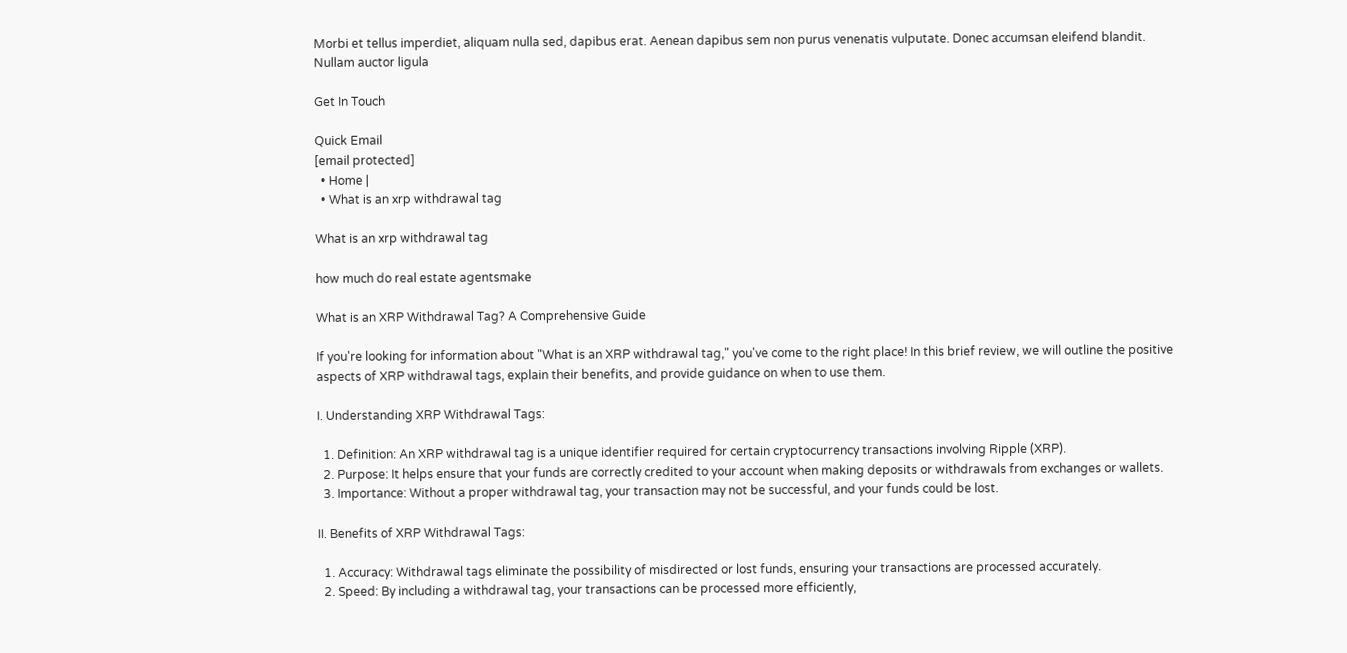Morbi et tellus imperdiet, aliquam nulla sed, dapibus erat. Aenean dapibus sem non purus venenatis vulputate. Donec accumsan eleifend blandit. Nullam auctor ligula

Get In Touch

Quick Email
[email protected]
  • Home |
  • What is an xrp withdrawal tag

What is an xrp withdrawal tag

how much do real estate agentsmake

What is an XRP Withdrawal Tag? A Comprehensive Guide

If you're looking for information about "What is an XRP withdrawal tag," you've come to the right place! In this brief review, we will outline the positive aspects of XRP withdrawal tags, explain their benefits, and provide guidance on when to use them.

I. Understanding XRP Withdrawal Tags:

  1. Definition: An XRP withdrawal tag is a unique identifier required for certain cryptocurrency transactions involving Ripple (XRP).
  2. Purpose: It helps ensure that your funds are correctly credited to your account when making deposits or withdrawals from exchanges or wallets.
  3. Importance: Without a proper withdrawal tag, your transaction may not be successful, and your funds could be lost.

II. Benefits of XRP Withdrawal Tags:

  1. Accuracy: Withdrawal tags eliminate the possibility of misdirected or lost funds, ensuring your transactions are processed accurately.
  2. Speed: By including a withdrawal tag, your transactions can be processed more efficiently,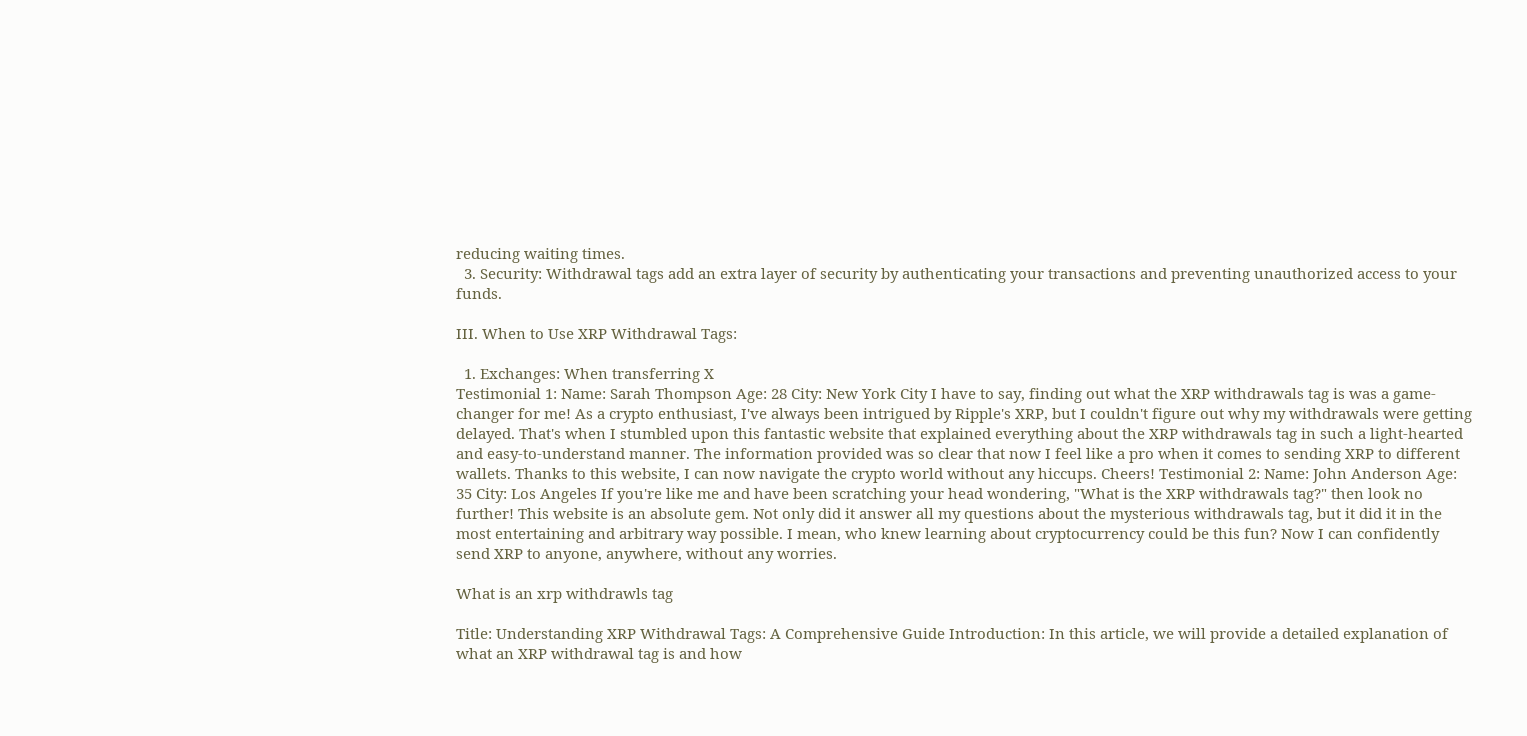reducing waiting times.
  3. Security: Withdrawal tags add an extra layer of security by authenticating your transactions and preventing unauthorized access to your funds.

III. When to Use XRP Withdrawal Tags:

  1. Exchanges: When transferring X
Testimonial 1: Name: Sarah Thompson Age: 28 City: New York City I have to say, finding out what the XRP withdrawals tag is was a game-changer for me! As a crypto enthusiast, I've always been intrigued by Ripple's XRP, but I couldn't figure out why my withdrawals were getting delayed. That's when I stumbled upon this fantastic website that explained everything about the XRP withdrawals tag in such a light-hearted and easy-to-understand manner. The information provided was so clear that now I feel like a pro when it comes to sending XRP to different wallets. Thanks to this website, I can now navigate the crypto world without any hiccups. Cheers! Testimonial 2: Name: John Anderson Age: 35 City: Los Angeles If you're like me and have been scratching your head wondering, "What is the XRP withdrawals tag?" then look no further! This website is an absolute gem. Not only did it answer all my questions about the mysterious withdrawals tag, but it did it in the most entertaining and arbitrary way possible. I mean, who knew learning about cryptocurrency could be this fun? Now I can confidently send XRP to anyone, anywhere, without any worries.

What is an xrp withdrawls tag

Title: Understanding XRP Withdrawal Tags: A Comprehensive Guide Introduction: In this article, we will provide a detailed explanation of what an XRP withdrawal tag is and how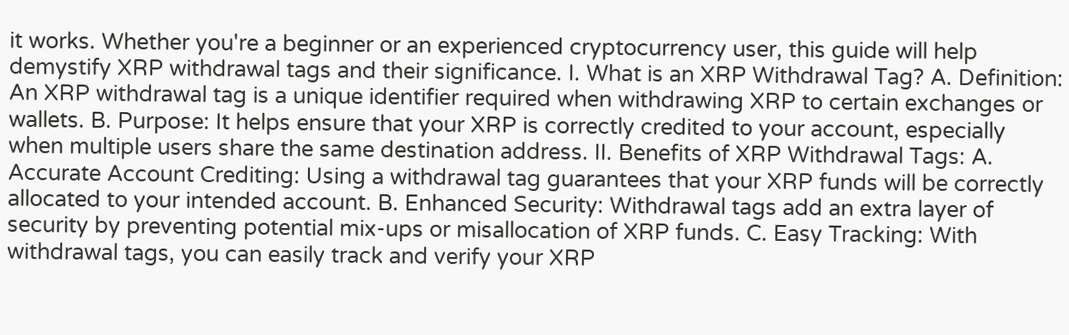it works. Whether you're a beginner or an experienced cryptocurrency user, this guide will help demystify XRP withdrawal tags and their significance. I. What is an XRP Withdrawal Tag? A. Definition: An XRP withdrawal tag is a unique identifier required when withdrawing XRP to certain exchanges or wallets. B. Purpose: It helps ensure that your XRP is correctly credited to your account, especially when multiple users share the same destination address. II. Benefits of XRP Withdrawal Tags: A. Accurate Account Crediting: Using a withdrawal tag guarantees that your XRP funds will be correctly allocated to your intended account. B. Enhanced Security: Withdrawal tags add an extra layer of security by preventing potential mix-ups or misallocation of XRP funds. C. Easy Tracking: With withdrawal tags, you can easily track and verify your XRP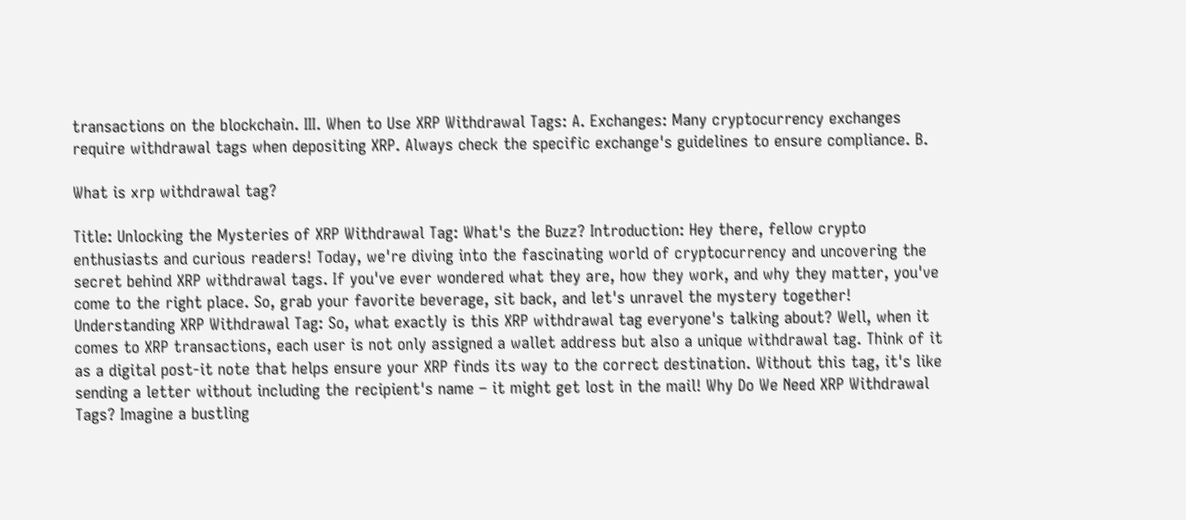transactions on the blockchain. III. When to Use XRP Withdrawal Tags: A. Exchanges: Many cryptocurrency exchanges require withdrawal tags when depositing XRP. Always check the specific exchange's guidelines to ensure compliance. B.

What is xrp withdrawal tag?

Title: Unlocking the Mysteries of XRP Withdrawal Tag: What's the Buzz? Introduction: Hey there, fellow crypto enthusiasts and curious readers! Today, we're diving into the fascinating world of cryptocurrency and uncovering the secret behind XRP withdrawal tags. If you've ever wondered what they are, how they work, and why they matter, you've come to the right place. So, grab your favorite beverage, sit back, and let's unravel the mystery together! Understanding XRP Withdrawal Tag: So, what exactly is this XRP withdrawal tag everyone's talking about? Well, when it comes to XRP transactions, each user is not only assigned a wallet address but also a unique withdrawal tag. Think of it as a digital post-it note that helps ensure your XRP finds its way to the correct destination. Without this tag, it's like sending a letter without including the recipient's name – it might get lost in the mail! Why Do We Need XRP Withdrawal Tags? Imagine a bustling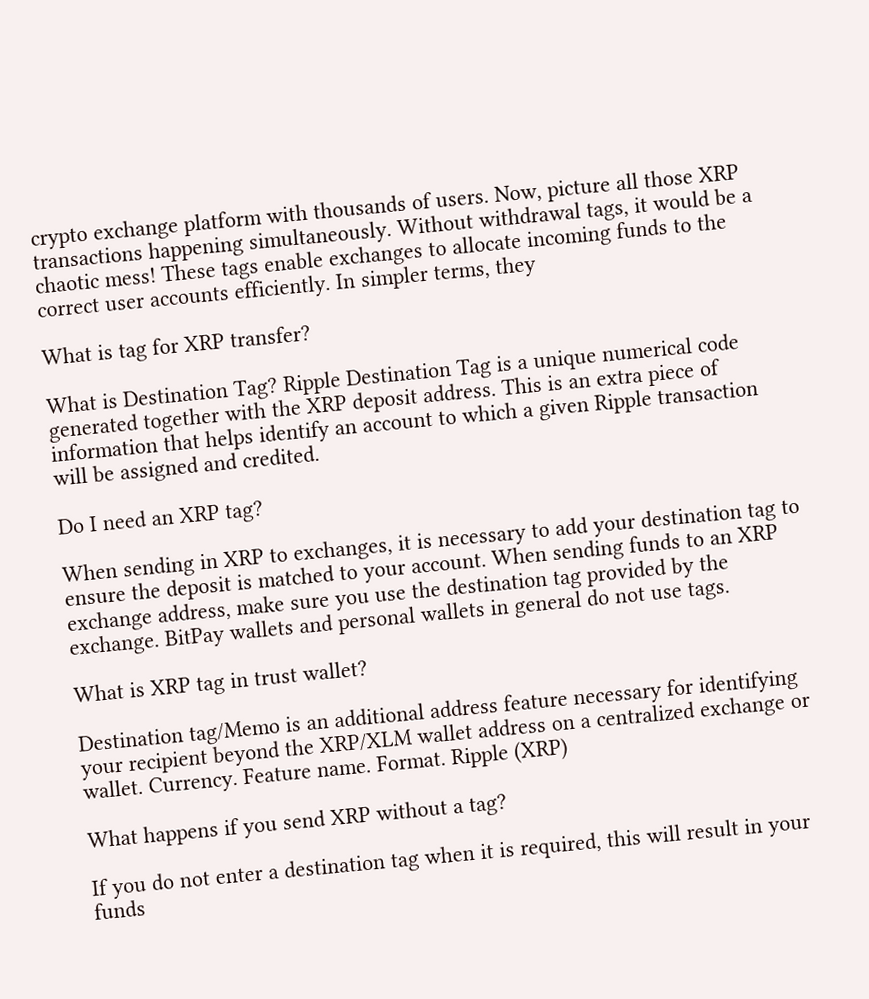crypto exchange platform with thousands of users. Now, picture all those XRP transactions happening simultaneously. Without withdrawal tags, it would be a chaotic mess! These tags enable exchanges to allocate incoming funds to the correct user accounts efficiently. In simpler terms, they

What is tag for XRP transfer?

What is Destination Tag? Ripple Destination Tag is a unique numerical code generated together with the XRP deposit address. This is an extra piece of information that helps identify an account to which a given Ripple transaction will be assigned and credited.

Do I need an XRP tag?

When sending in XRP to exchanges, it is necessary to add your destination tag to ensure the deposit is matched to your account. When sending funds to an XRP exchange address, make sure you use the destination tag provided by the exchange. BitPay wallets and personal wallets in general do not use tags.

What is XRP tag in trust wallet?

Destination tag/Memo is an additional address feature necessary for identifying your recipient beyond the XRP/XLM wallet address on a centralized exchange or wallet. Currency. Feature name. Format. Ripple (XRP)

What happens if you send XRP without a tag?

If you do not enter a destination tag when it is required, this will result in your funds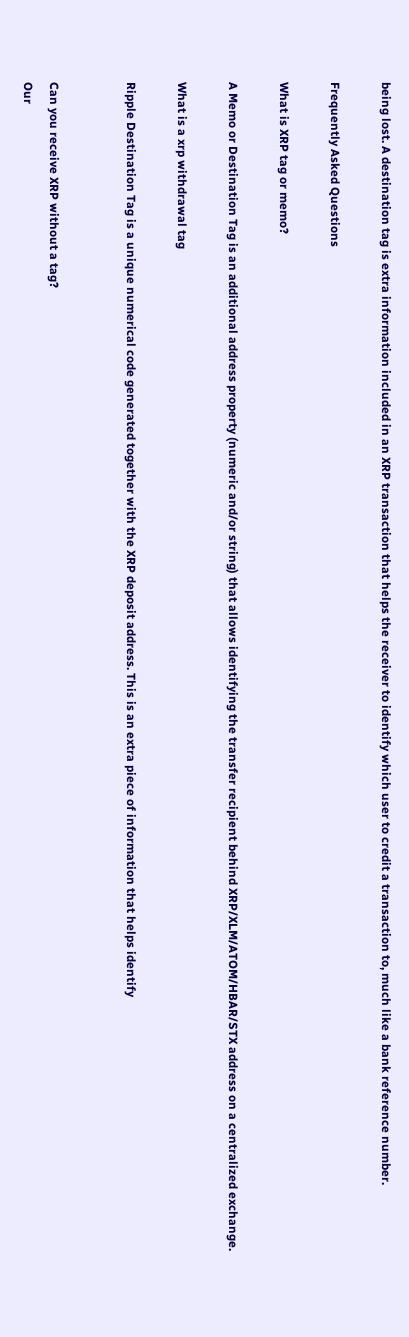being lost. A destination tag is extra information included in an XRP transaction that helps the receiver to identify which user to credit a transaction to, much like a bank reference number.

Frequently Asked Questions

What is XRP tag or memo?

A Memo or Destination Tag is an additional address property (numeric and/or string) that allows identifying the transfer recipient behind XRP/XLM/ATOM/HBAR/STX address on a centralized exchange.

What is a xrp withdrawal tag

Ripple Destination Tag is a unique numerical code generated together with the XRP deposit address. This is an extra piece of information that helps identify


Can you receive XRP without a tag?
Our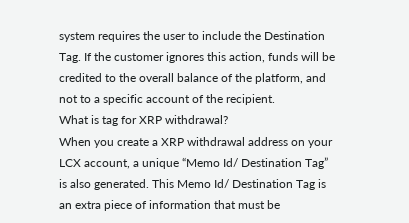system requires the user to include the Destination Tag. If the customer ignores this action, funds will be credited to the overall balance of the platform, and not to a specific account of the recipient.
What is tag for XRP withdrawal?
When you create a XRP withdrawal address on your LCX account, a unique “Memo Id/ Destination Tag” is also generated. This Memo Id/ Destination Tag is an extra piece of information that must be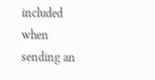included when sending an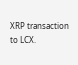XRP transaction to LCX.